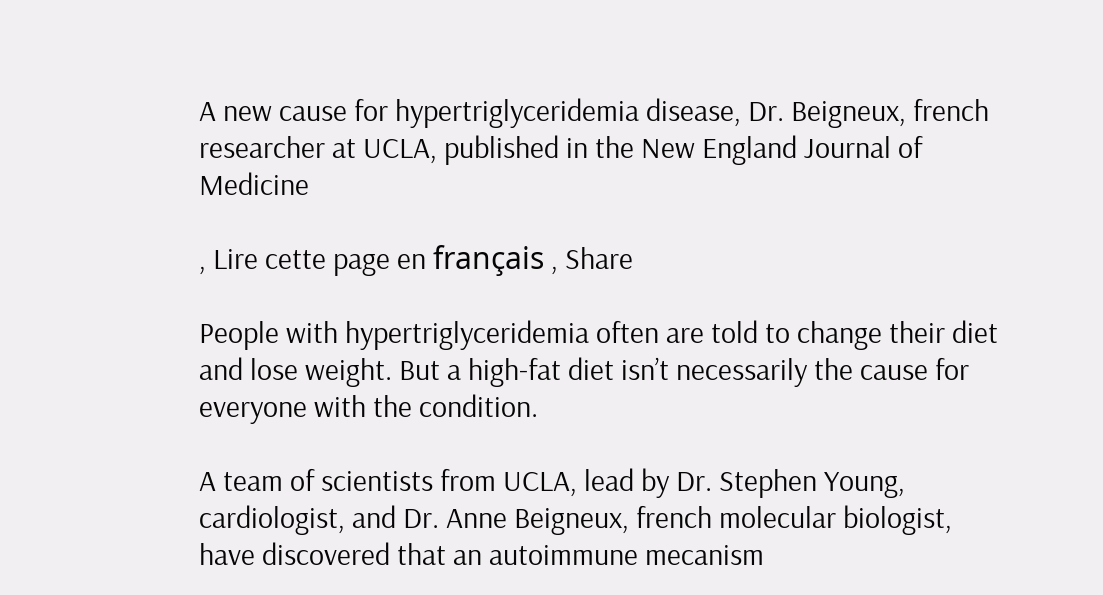A new cause for hypertriglyceridemia disease, Dr. Beigneux, french researcher at UCLA, published in the New England Journal of Medicine

, Lire cette page en français , Share

People with hypertriglyceridemia often are told to change their diet and lose weight. But a high-fat diet isn’t necessarily the cause for everyone with the condition.

A team of scientists from UCLA, lead by Dr. Stephen Young, cardiologist, and Dr. Anne Beigneux, french molecular biologist, have discovered that an autoimmune mecanism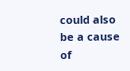could also be a cause of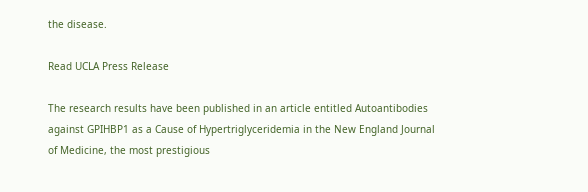the disease.

Read UCLA Press Release

The research results have been published in an article entitled Autoantibodies against GPIHBP1 as a Cause of Hypertriglyceridemia in the New England Journal of Medicine, the most prestigious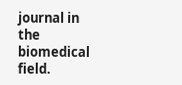journal in the biomedical field.